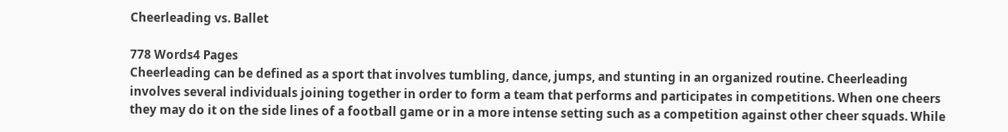Cheerleading vs. Ballet

778 Words4 Pages
Cheerleading can be defined as a sport that involves tumbling, dance, jumps, and stunting in an organized routine. Cheerleading involves several individuals joining together in order to form a team that performs and participates in competitions. When one cheers they may do it on the side lines of a football game or in a more intense setting such as a competition against other cheer squads. While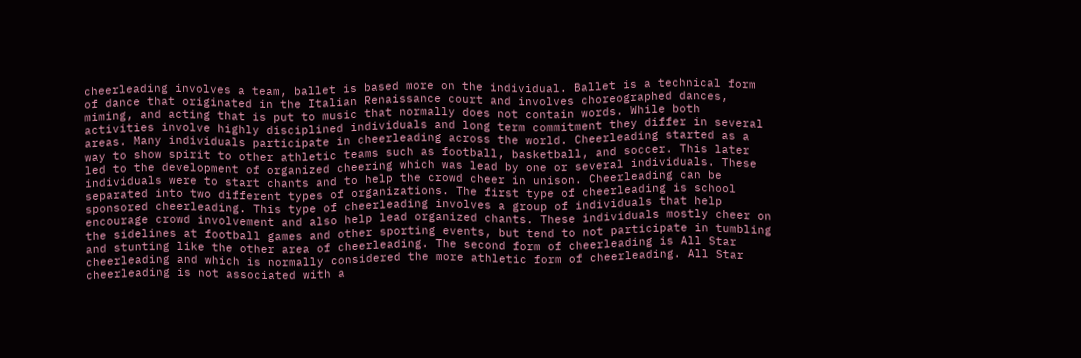cheerleading involves a team, ballet is based more on the individual. Ballet is a technical form of dance that originated in the Italian Renaissance court and involves choreographed dances, miming, and acting that is put to music that normally does not contain words. While both activities involve highly disciplined individuals and long term commitment they differ in several areas. Many individuals participate in cheerleading across the world. Cheerleading started as a way to show spirit to other athletic teams such as football, basketball, and soccer. This later led to the development of organized cheering which was lead by one or several individuals. These individuals were to start chants and to help the crowd cheer in unison. Cheerleading can be separated into two different types of organizations. The first type of cheerleading is school sponsored cheerleading. This type of cheerleading involves a group of individuals that help encourage crowd involvement and also help lead organized chants. These individuals mostly cheer on the sidelines at football games and other sporting events, but tend to not participate in tumbling and stunting like the other area of cheerleading. The second form of cheerleading is All Star cheerleading and which is normally considered the more athletic form of cheerleading. All Star cheerleading is not associated with a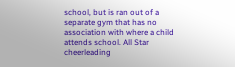school, but is ran out of a separate gym that has no association with where a child attends school. All Star cheerleading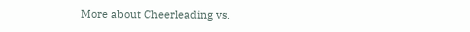More about Cheerleading vs.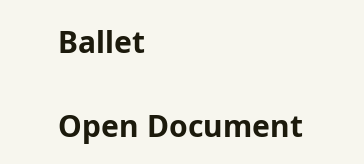Ballet

Open Document